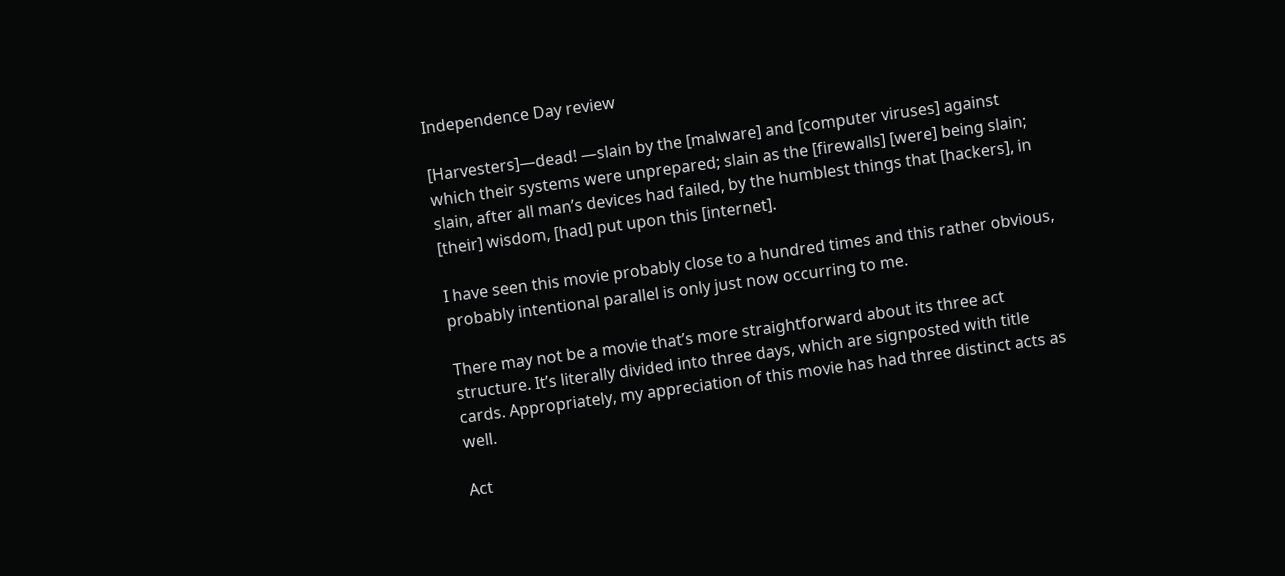Independence Day review

[Harvesters]—dead! —slain by the [malware] and [computer viruses] against which their systems were unprepared; slain as the [firewalls] [were] being slain; slain, after all man’s devices had failed, by the humblest things that [hackers], in [their] wisdom, [had] put upon this [internet].

I have seen this movie probably close to a hundred times and this rather obvious, probably intentional parallel is only just now occurring to me.

There may not be a movie that’s more straightforward about its three act structure. It’s literally divided into three days, which are signposted with title cards. Appropriately, my appreciation of this movie has had three distinct acts as well.

Act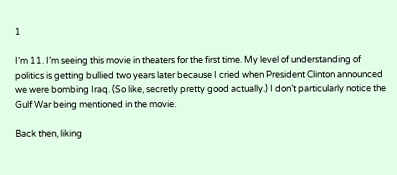1

I’m 11. I’m seeing this movie in theaters for the first time. My level of understanding of politics is getting bullied two years later because I cried when President Clinton announced we were bombing Iraq. (So like, secretly pretty good actually.) I don’t particularly notice the Gulf War being mentioned in the movie.

Back then, liking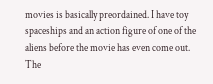movies is basically preordained. I have toy spaceships and an action figure of one of the aliens before the movie has even come out. The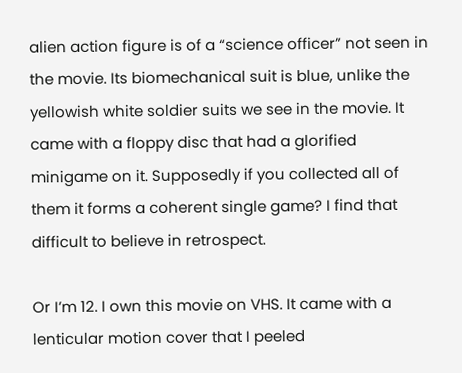alien action figure is of a “science officer” not seen in the movie. Its biomechanical suit is blue, unlike the yellowish white soldier suits we see in the movie. It came with a floppy disc that had a glorified minigame on it. Supposedly if you collected all of them it forms a coherent single game? I find that difficult to believe in retrospect.

Or I’m 12. I own this movie on VHS. It came with a lenticular motion cover that I peeled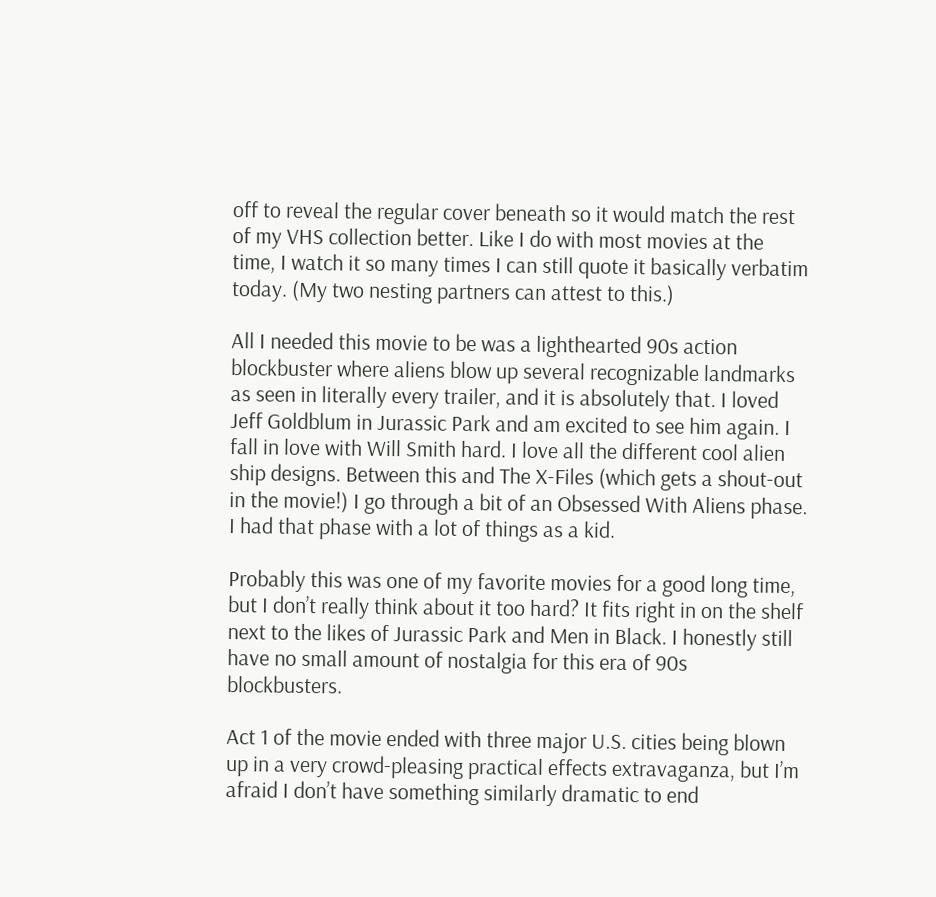off to reveal the regular cover beneath so it would match the rest of my VHS collection better. Like I do with most movies at the time, I watch it so many times I can still quote it basically verbatim today. (My two nesting partners can attest to this.)

All I needed this movie to be was a lighthearted 90s action blockbuster where aliens blow up several recognizable landmarks as seen in literally every trailer, and it is absolutely that. I loved Jeff Goldblum in Jurassic Park and am excited to see him again. I fall in love with Will Smith hard. I love all the different cool alien ship designs. Between this and The X-Files (which gets a shout-out in the movie!) I go through a bit of an Obsessed With Aliens phase. I had that phase with a lot of things as a kid.

Probably this was one of my favorite movies for a good long time, but I don’t really think about it too hard? It fits right in on the shelf next to the likes of Jurassic Park and Men in Black. I honestly still have no small amount of nostalgia for this era of 90s blockbusters.

Act 1 of the movie ended with three major U.S. cities being blown up in a very crowd-pleasing practical effects extravaganza, but I’m afraid I don’t have something similarly dramatic to end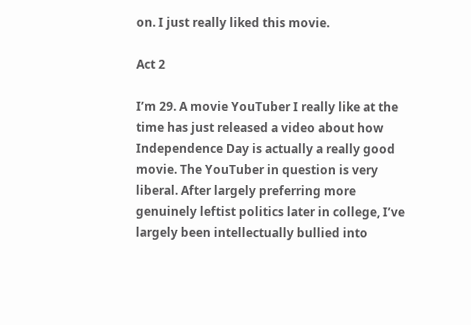on. I just really liked this movie.

Act 2

I’m 29. A movie YouTuber I really like at the time has just released a video about how Independence Day is actually a really good movie. The YouTuber in question is very liberal. After largely preferring more genuinely leftist politics later in college, I’ve largely been intellectually bullied into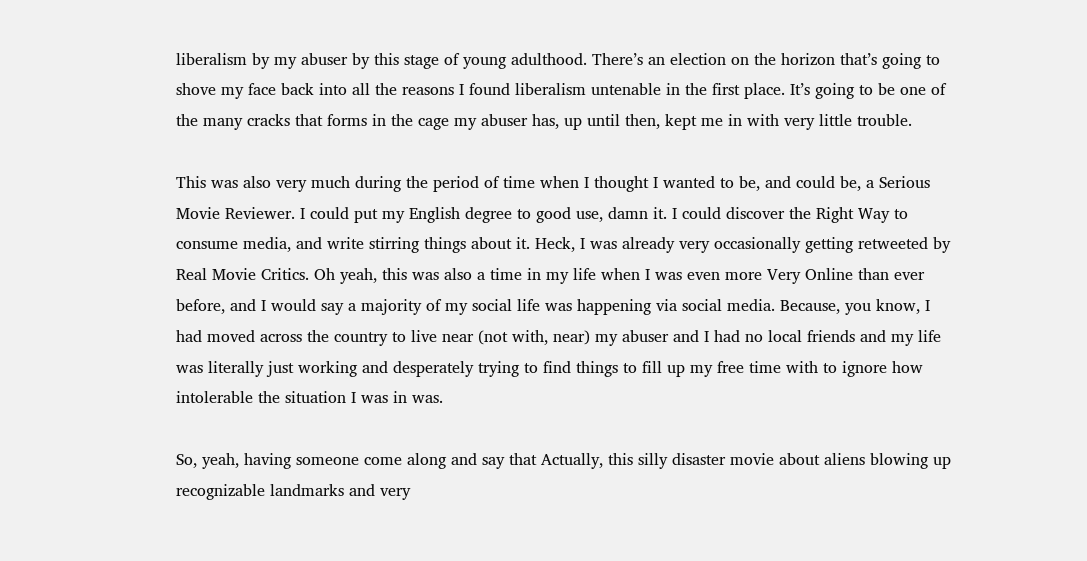liberalism by my abuser by this stage of young adulthood. There’s an election on the horizon that’s going to shove my face back into all the reasons I found liberalism untenable in the first place. It’s going to be one of the many cracks that forms in the cage my abuser has, up until then, kept me in with very little trouble.

This was also very much during the period of time when I thought I wanted to be, and could be, a Serious Movie Reviewer. I could put my English degree to good use, damn it. I could discover the Right Way to consume media, and write stirring things about it. Heck, I was already very occasionally getting retweeted by Real Movie Critics. Oh yeah, this was also a time in my life when I was even more Very Online than ever before, and I would say a majority of my social life was happening via social media. Because, you know, I had moved across the country to live near (not with, near) my abuser and I had no local friends and my life was literally just working and desperately trying to find things to fill up my free time with to ignore how intolerable the situation I was in was.

So, yeah, having someone come along and say that Actually, this silly disaster movie about aliens blowing up recognizable landmarks and very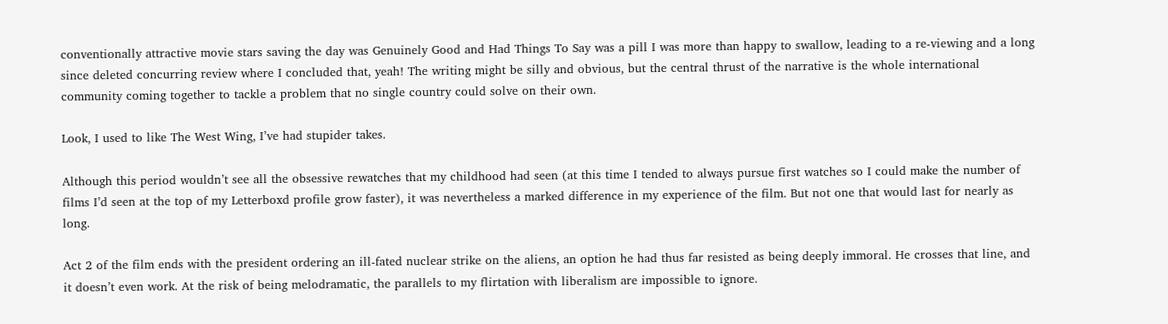conventionally attractive movie stars saving the day was Genuinely Good and Had Things To Say was a pill I was more than happy to swallow, leading to a re-viewing and a long since deleted concurring review where I concluded that, yeah! The writing might be silly and obvious, but the central thrust of the narrative is the whole international community coming together to tackle a problem that no single country could solve on their own.

Look, I used to like The West Wing, I’ve had stupider takes.

Although this period wouldn’t see all the obsessive rewatches that my childhood had seen (at this time I tended to always pursue first watches so I could make the number of films I’d seen at the top of my Letterboxd profile grow faster), it was nevertheless a marked difference in my experience of the film. But not one that would last for nearly as long.

Act 2 of the film ends with the president ordering an ill-fated nuclear strike on the aliens, an option he had thus far resisted as being deeply immoral. He crosses that line, and it doesn’t even work. At the risk of being melodramatic, the parallels to my flirtation with liberalism are impossible to ignore.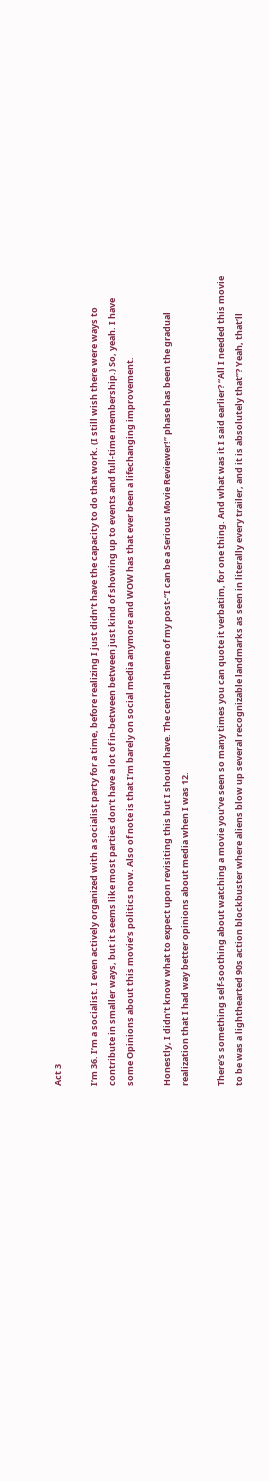Act 3

I’m 36. I’m a socialist. I even actively organized with a socialist party for a time, before realizing I just didn’t have the capacity to do that work. (I still wish there were ways to contribute in smaller ways, but it seems like most parties don’t have a lot of in-between between just kind of showing up to events and full-time membership.) So, yeah. I have some Opinions about this movie’s politics now. Also of note is that I’m barely on social media anymore and WOW has that ever been a lifechanging improvement.

Honestly, I didn’t know what to expect upon revisiting this but I should have. The central theme of my post-“I can be a Serious Movie Reviewer!” phase has been the gradual realization that I had way better opinions about media when I was 12.

There’s something self-soothing about watching a movie you’ve seen so many times you can quote it verbatim, for one thing. And what was it I said earlier? “All I needed this movie to be was a lighthearted 90s action blockbuster where aliens blow up several recognizable landmarks as seen in literally every trailer, and it is absolutely that”? Yeah, that’ll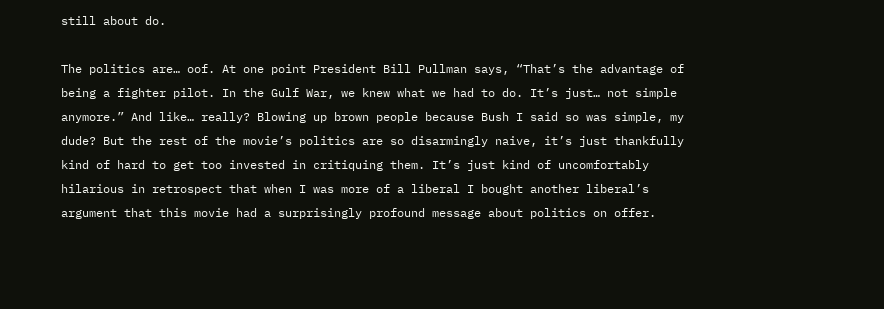still about do.

The politics are… oof. At one point President Bill Pullman says, “That’s the advantage of being a fighter pilot. In the Gulf War, we knew what we had to do. It’s just… not simple anymore.” And like… really? Blowing up brown people because Bush I said so was simple, my dude? But the rest of the movie’s politics are so disarmingly naive, it’s just thankfully kind of hard to get too invested in critiquing them. It’s just kind of uncomfortably hilarious in retrospect that when I was more of a liberal I bought another liberal’s argument that this movie had a surprisingly profound message about politics on offer.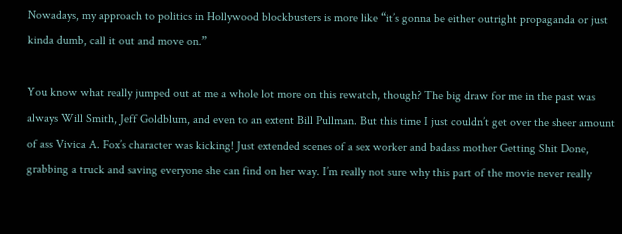Nowadays, my approach to politics in Hollywood blockbusters is more like “it’s gonna be either outright propaganda or just kinda dumb, call it out and move on.”

You know what really jumped out at me a whole lot more on this rewatch, though? The big draw for me in the past was always Will Smith, Jeff Goldblum, and even to an extent Bill Pullman. But this time I just couldn’t get over the sheer amount of ass Vivica A. Fox’s character was kicking! Just extended scenes of a sex worker and badass mother Getting Shit Done, grabbing a truck and saving everyone she can find on her way. I’m really not sure why this part of the movie never really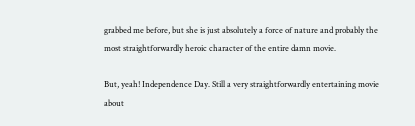grabbed me before, but she is just absolutely a force of nature and probably the most straightforwardly heroic character of the entire damn movie.

But, yeah! Independence Day. Still a very straightforwardly entertaining movie about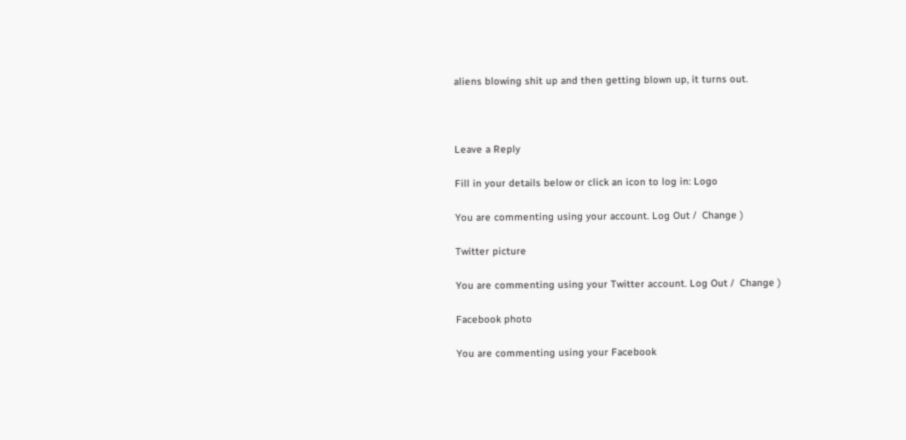aliens blowing shit up and then getting blown up, it turns out.



Leave a Reply

Fill in your details below or click an icon to log in: Logo

You are commenting using your account. Log Out /  Change )

Twitter picture

You are commenting using your Twitter account. Log Out /  Change )

Facebook photo

You are commenting using your Facebook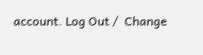account. Log Out /  Change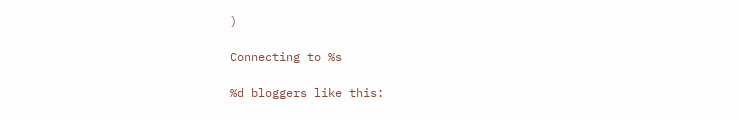)

Connecting to %s

%d bloggers like this: